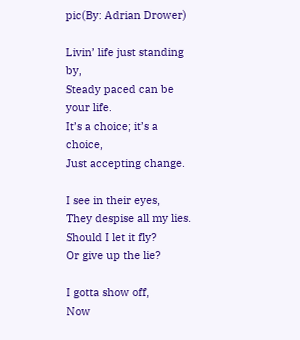pic(By: Adrian Drower)

Livin’ life just standing by,
Steady paced can be your life.
It’s a choice; it’s a choice,
Just accepting change.

I see in their eyes,
They despise all my lies.
Should I let it fly?
Or give up the lie?

I gotta show off,
Now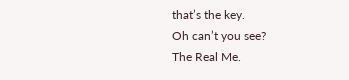that’s the key.
Oh can’t you see?
The Real Me.